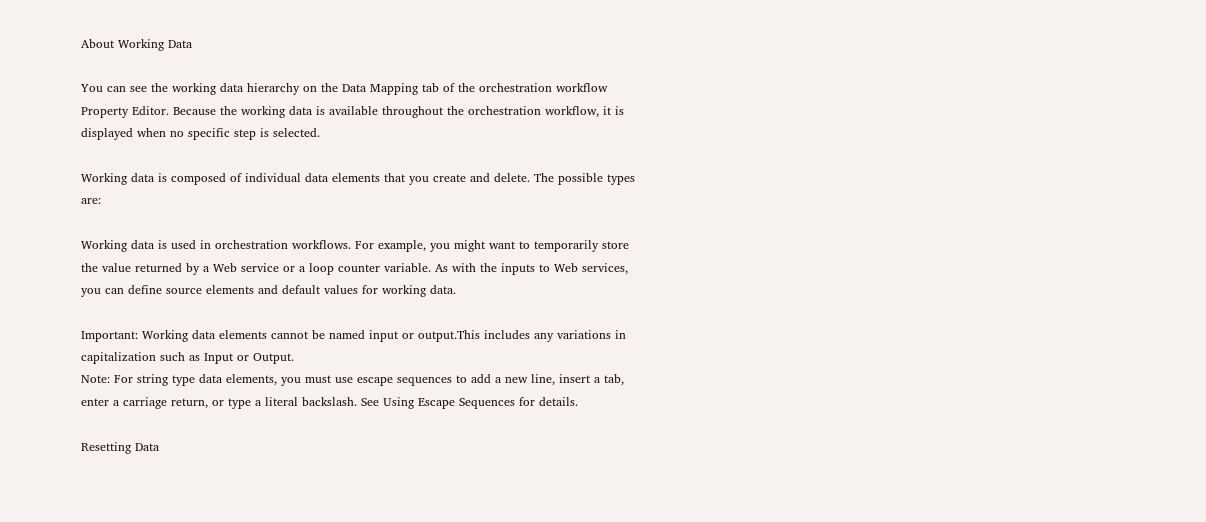About Working Data

You can see the working data hierarchy on the Data Mapping tab of the orchestration workflow Property Editor. Because the working data is available throughout the orchestration workflow, it is displayed when no specific step is selected.

Working data is composed of individual data elements that you create and delete. The possible types are:

Working data is used in orchestration workflows. For example, you might want to temporarily store the value returned by a Web service or a loop counter variable. As with the inputs to Web services, you can define source elements and default values for working data.

Important: Working data elements cannot be named input or output.This includes any variations in capitalization such as Input or Output.
Note: For string type data elements, you must use escape sequences to add a new line, insert a tab, enter a carriage return, or type a literal backslash. See Using Escape Sequences for details.

Resetting Data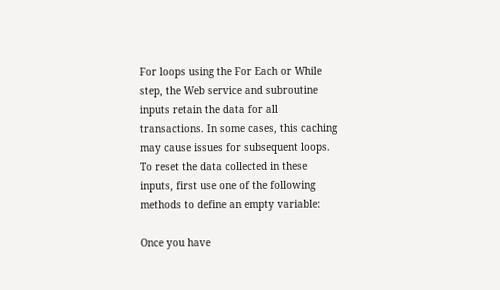For loops using the For Each or While step, the Web service and subroutine inputs retain the data for all transactions. In some cases, this caching may cause issues for subsequent loops. To reset the data collected in these inputs, first use one of the following methods to define an empty variable:

Once you have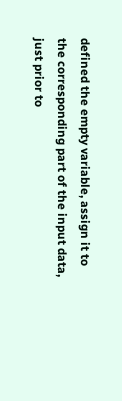defined the empty variable, assign it to the corresponding part of the input data, just prior to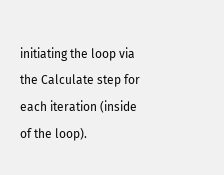initiating the loop via the Calculate step for each iteration (inside of the loop).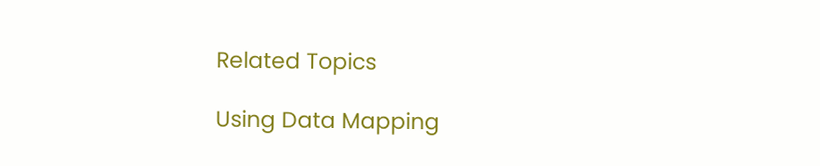Related Topics

Using Data Mapping